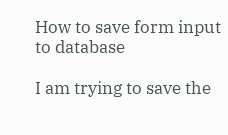How to save form input to database

I am trying to save the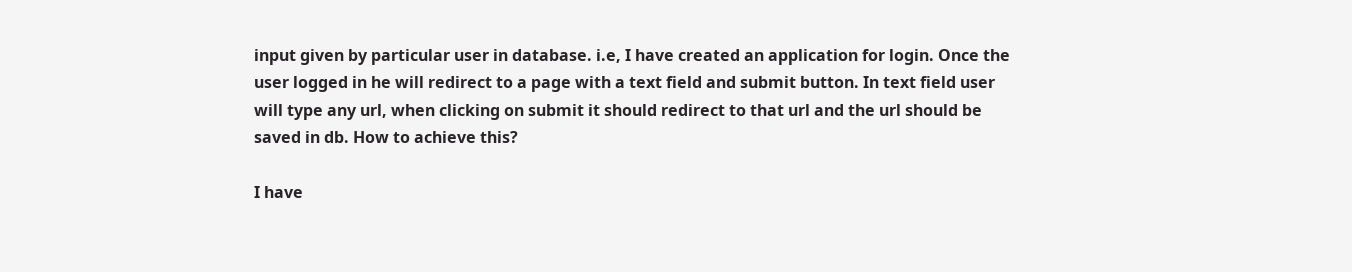input given by particular user in database. i.e, I have created an application for login. Once the user logged in he will redirect to a page with a text field and submit button. In text field user will type any url, when clicking on submit it should redirect to that url and the url should be saved in db. How to achieve this?

I have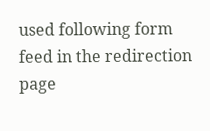used following form feed in the redirection page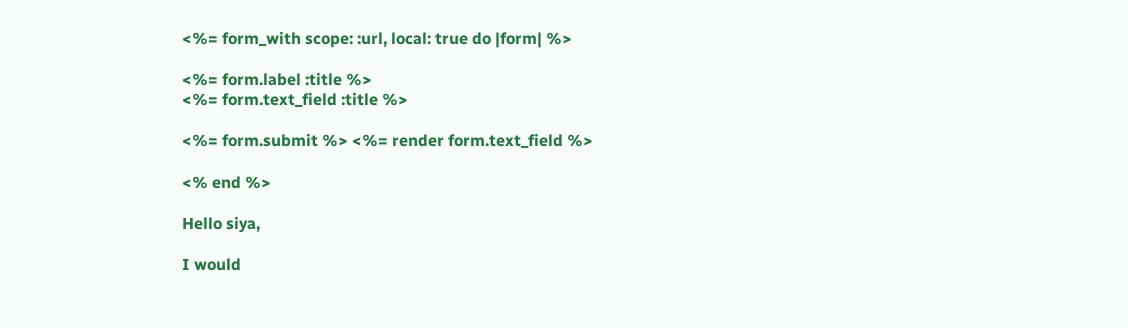<%= form_with scope: :url, local: true do |form| %>

<%= form.label :title %>
<%= form.text_field :title %>

<%= form.submit %> <%= render form.text_field %>

<% end %>

Hello siya,

I would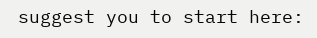suggest you to start here: